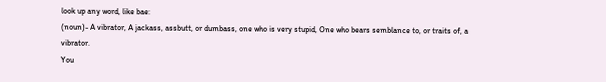look up any word, like bae:
(noun)- A vibrator, A jackass, assbutt, or dumbass, one who is very stupid, One who bears semblance to, or traits of, a vibrator.
You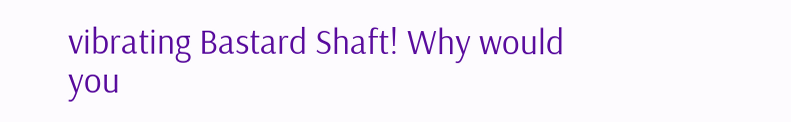vibrating Bastard Shaft! Why would you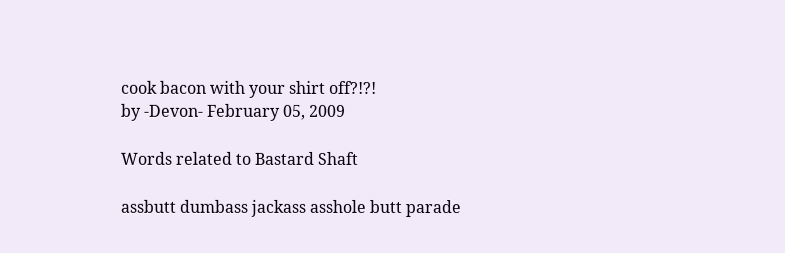cook bacon with your shirt off?!?!
by -Devon- February 05, 2009

Words related to Bastard Shaft

assbutt dumbass jackass asshole butt parade